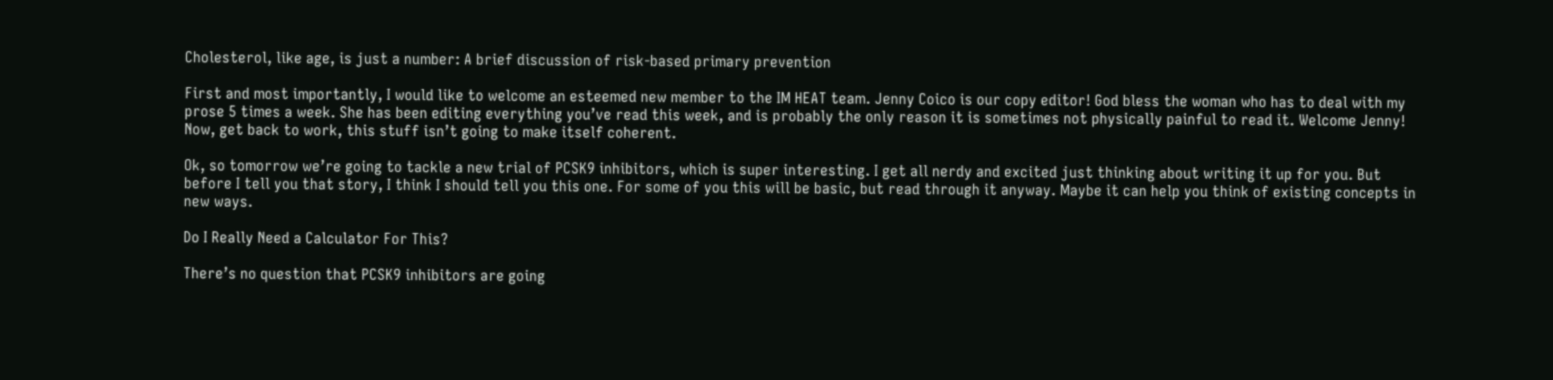Cholesterol, like age, is just a number: A brief discussion of risk-based primary prevention

First and most importantly, I would like to welcome an esteemed new member to the IM HEAT team. Jenny Coico is our copy editor! God bless the woman who has to deal with my prose 5 times a week. She has been editing everything you’ve read this week, and is probably the only reason it is sometimes not physically painful to read it. Welcome Jenny! Now, get back to work, this stuff isn’t going to make itself coherent.

Ok, so tomorrow we’re going to tackle a new trial of PCSK9 inhibitors, which is super interesting. I get all nerdy and excited just thinking about writing it up for you. But before I tell you that story, I think I should tell you this one. For some of you this will be basic, but read through it anyway. Maybe it can help you think of existing concepts in new ways.

Do I Really Need a Calculator For This?

There’s no question that PCSK9 inhibitors are going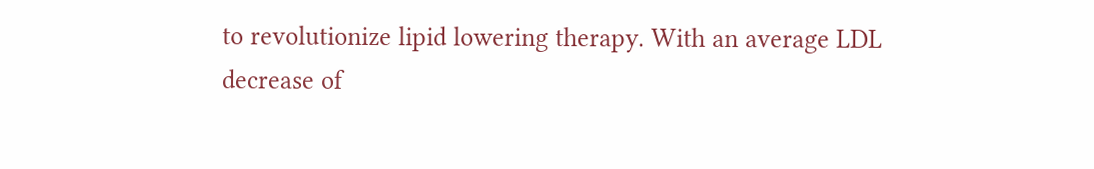to revolutionize lipid lowering therapy. With an average LDL decrease of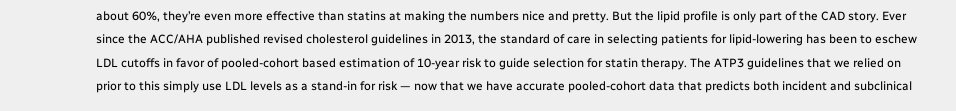about 60%, they’re even more effective than statins at making the numbers nice and pretty. But the lipid profile is only part of the CAD story. Ever since the ACC/AHA published revised cholesterol guidelines in 2013, the standard of care in selecting patients for lipid-lowering has been to eschew LDL cutoffs in favor of pooled-cohort based estimation of 10-year risk to guide selection for statin therapy. The ATP3 guidelines that we relied on prior to this simply use LDL levels as a stand-in for risk — now that we have accurate pooled-cohort data that predicts both incident and subclinical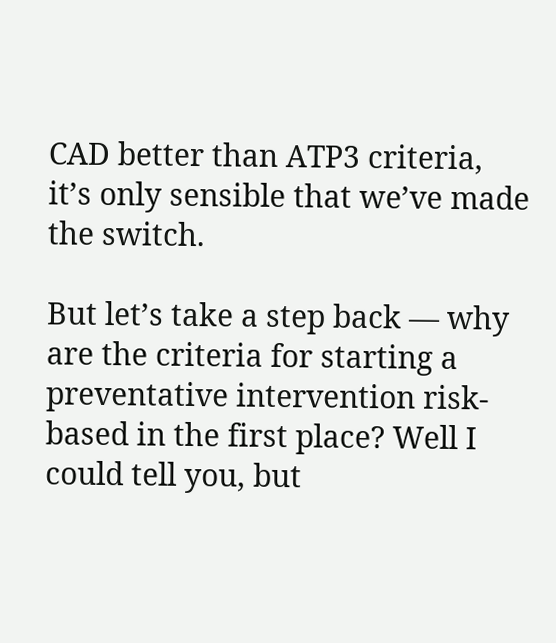CAD better than ATP3 criteria, it’s only sensible that we’ve made the switch.

But let’s take a step back — why are the criteria for starting a preventative intervention risk-based in the first place? Well I could tell you, but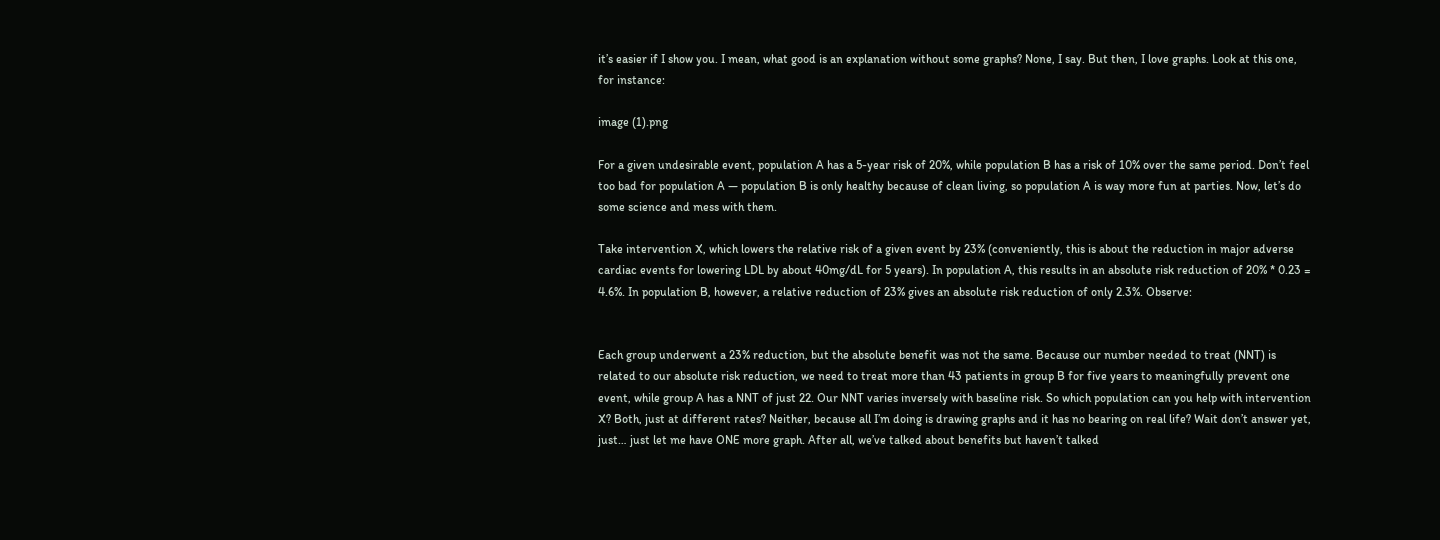it’s easier if I show you. I mean, what good is an explanation without some graphs? None, I say. But then, I love graphs. Look at this one, for instance:

image (1).png

For a given undesirable event, population A has a 5-year risk of 20%, while population B has a risk of 10% over the same period. Don’t feel too bad for population A — population B is only healthy because of clean living, so population A is way more fun at parties. Now, let’s do some science and mess with them.

Take intervention X, which lowers the relative risk of a given event by 23% (conveniently, this is about the reduction in major adverse cardiac events for lowering LDL by about 40mg/dL for 5 years). In population A, this results in an absolute risk reduction of 20% * 0.23 = 4.6%. In population B, however, a relative reduction of 23% gives an absolute risk reduction of only 2.3%. Observe:


Each group underwent a 23% reduction, but the absolute benefit was not the same. Because our number needed to treat (NNT) is related to our absolute risk reduction, we need to treat more than 43 patients in group B for five years to meaningfully prevent one event, while group A has a NNT of just 22. Our NNT varies inversely with baseline risk. So which population can you help with intervention X? Both, just at different rates? Neither, because all I’m doing is drawing graphs and it has no bearing on real life? Wait don’t answer yet, just… just let me have ONE more graph. After all, we’ve talked about benefits but haven’t talked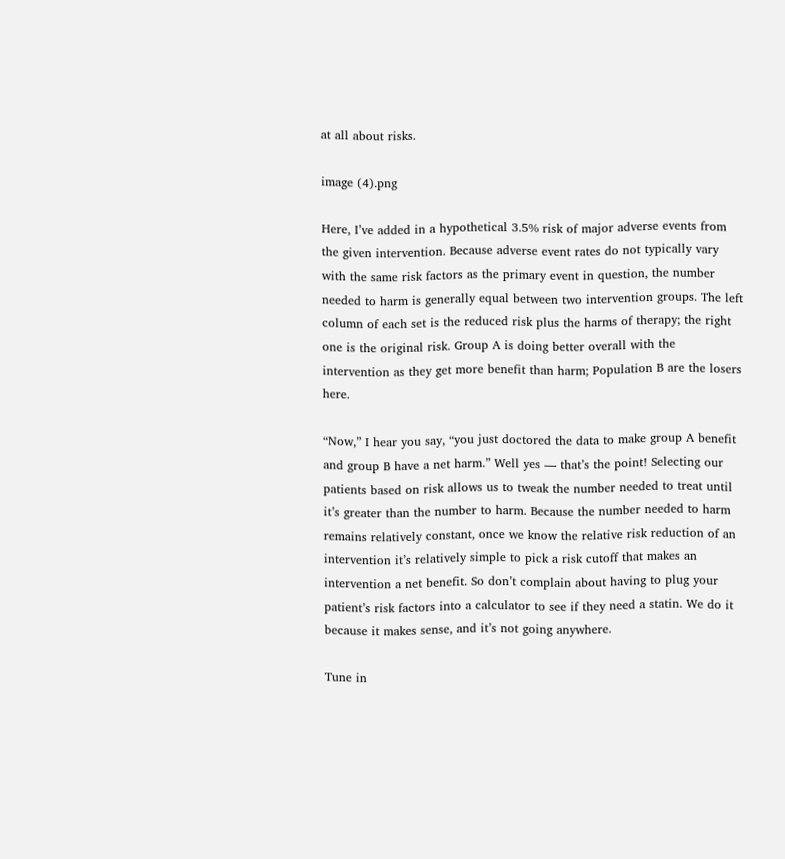at all about risks.

image (4).png

Here, I’ve added in a hypothetical 3.5% risk of major adverse events from the given intervention. Because adverse event rates do not typically vary with the same risk factors as the primary event in question, the number needed to harm is generally equal between two intervention groups. The left column of each set is the reduced risk plus the harms of therapy; the right one is the original risk. Group A is doing better overall with the intervention as they get more benefit than harm; Population B are the losers here.

“Now,” I hear you say, “you just doctored the data to make group A benefit and group B have a net harm.” Well yes — that’s the point! Selecting our patients based on risk allows us to tweak the number needed to treat until it’s greater than the number to harm. Because the number needed to harm remains relatively constant, once we know the relative risk reduction of an intervention it’s relatively simple to pick a risk cutoff that makes an intervention a net benefit. So don’t complain about having to plug your patient’s risk factors into a calculator to see if they need a statin. We do it because it makes sense, and it’s not going anywhere.

Tune in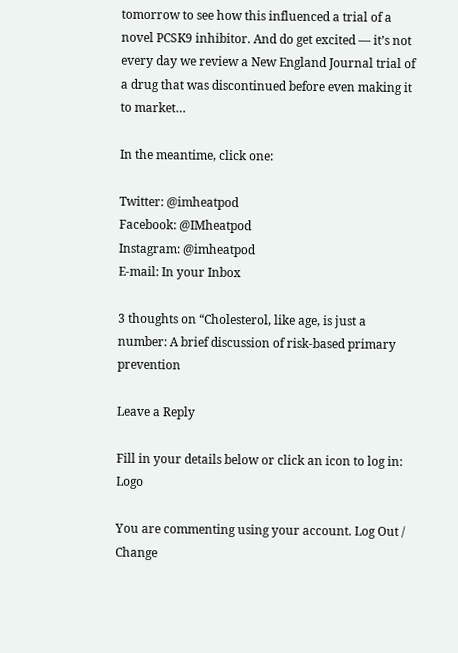tomorrow to see how this influenced a trial of a novel PCSK9 inhibitor. And do get excited — it’s not every day we review a New England Journal trial of a drug that was discontinued before even making it to market…

In the meantime, click one:

Twitter: @imheatpod
Facebook: @IMheatpod
Instagram: @imheatpod
E-mail: In your Inbox

3 thoughts on “Cholesterol, like age, is just a number: A brief discussion of risk-based primary prevention

Leave a Reply

Fill in your details below or click an icon to log in: Logo

You are commenting using your account. Log Out /  Change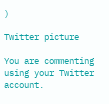)

Twitter picture

You are commenting using your Twitter account.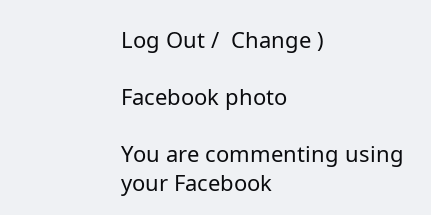Log Out /  Change )

Facebook photo

You are commenting using your Facebook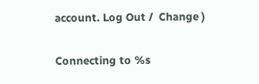account. Log Out /  Change )

Connecting to %s